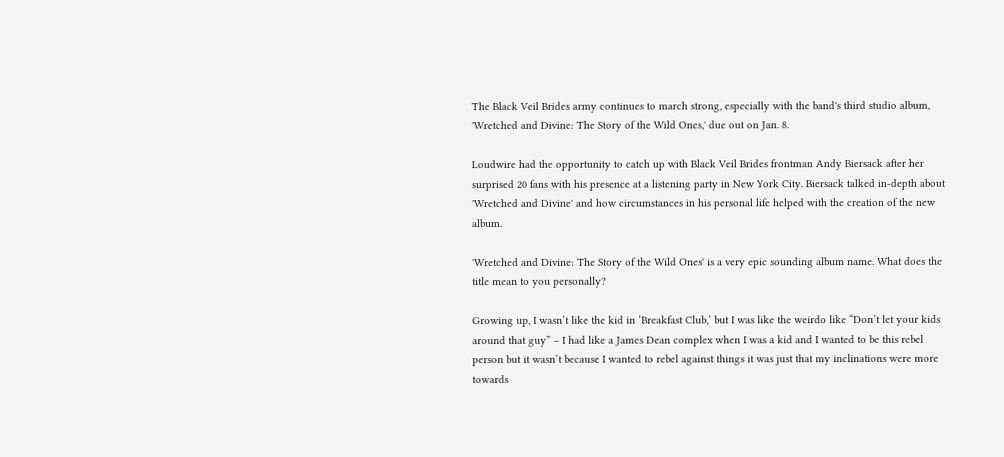The Black Veil Brides army continues to march strong, especially with the band's third studio album, 'Wretched and Divine: The Story of the Wild Ones,' due out on Jan. 8.

Loudwire had the opportunity to catch up with Black Veil Brides frontman Andy Biersack after her surprised 20 fans with his presence at a listening party in New York City. Biersack talked in-depth about 'Wretched and Divine' and how circumstances in his personal life helped with the creation of the new album.

'Wretched and Divine: The Story of the Wild Ones' is a very epic sounding album name. What does the title mean to you personally?

Growing up, I wasn’t like the kid in ‘Breakfast Club,’ but I was like the weirdo like “Don’t let your kids around that guy” – I had like a James Dean complex when I was a kid and I wanted to be this rebel person but it wasn’t because I wanted to rebel against things it was just that my inclinations were more towards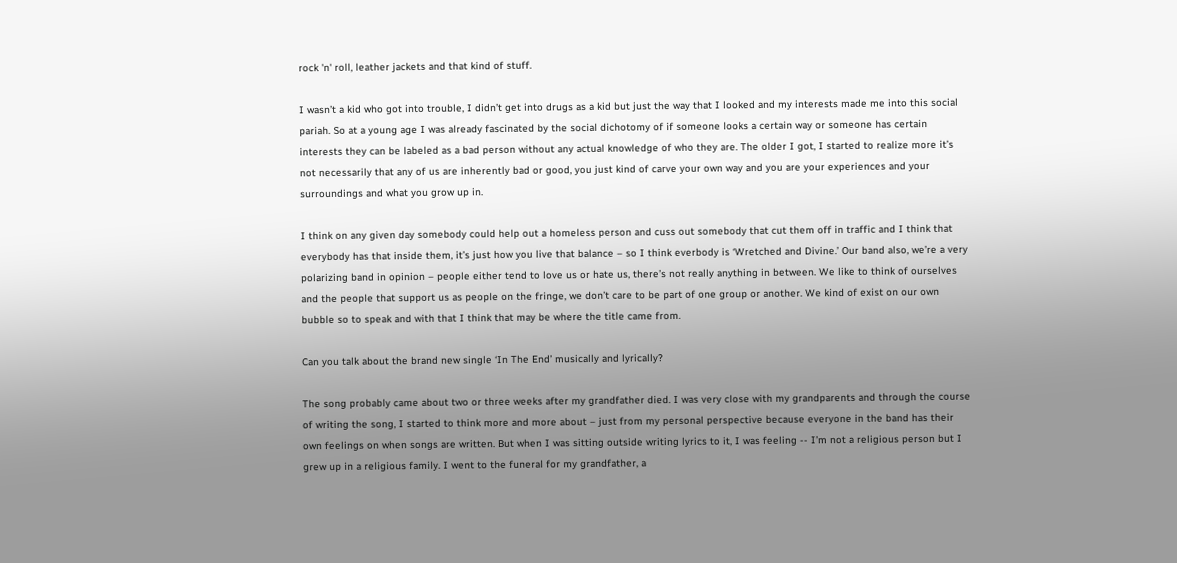rock 'n' roll, leather jackets and that kind of stuff.

I wasn’t a kid who got into trouble, I didn’t get into drugs as a kid but just the way that I looked and my interests made me into this social pariah. So at a young age I was already fascinated by the social dichotomy of if someone looks a certain way or someone has certain interests they can be labeled as a bad person without any actual knowledge of who they are. The older I got, I started to realize more it’s not necessarily that any of us are inherently bad or good, you just kind of carve your own way and you are your experiences and your surroundings and what you grow up in.

I think on any given day somebody could help out a homeless person and cuss out somebody that cut them off in traffic and I think that everybody has that inside them, it’s just how you live that balance – so I think everbody is ‘Wretched and Divine.’ Our band also, we’re a very polarizing band in opinion – people either tend to love us or hate us, there’s not really anything in between. We like to think of ourselves and the people that support us as people on the fringe, we don’t care to be part of one group or another. We kind of exist on our own bubble so to speak and with that I think that may be where the title came from.

Can you talk about the brand new single ‘In The End’ musically and lyrically?

The song probably came about two or three weeks after my grandfather died. I was very close with my grandparents and through the course of writing the song, I started to think more and more about – just from my personal perspective because everyone in the band has their own feelings on when songs are written. But when I was sitting outside writing lyrics to it, I was feeling -- I’m not a religious person but I grew up in a religious family. I went to the funeral for my grandfather, a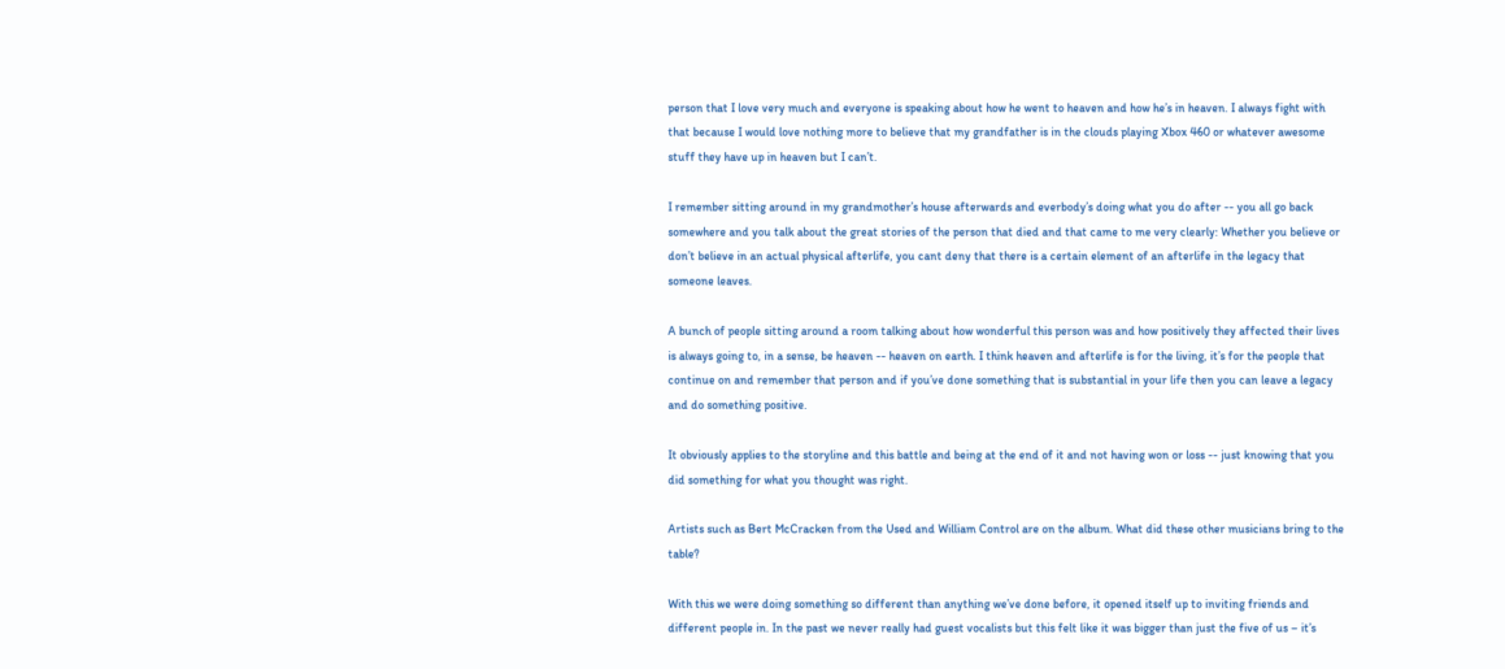person that I love very much and everyone is speaking about how he went to heaven and how he’s in heaven. I always fight with that because I would love nothing more to believe that my grandfather is in the clouds playing Xbox 460 or whatever awesome stuff they have up in heaven but I can’t.

I remember sitting around in my grandmother’s house afterwards and everbody’s doing what you do after -- you all go back somewhere and you talk about the great stories of the person that died and that came to me very clearly: Whether you believe or don’t believe in an actual physical afterlife, you cant deny that there is a certain element of an afterlife in the legacy that someone leaves.

A bunch of people sitting around a room talking about how wonderful this person was and how positively they affected their lives is always going to, in a sense, be heaven -- heaven on earth. I think heaven and afterlife is for the living, it’s for the people that continue on and remember that person and if you’ve done something that is substantial in your life then you can leave a legacy and do something positive.

It obviously applies to the storyline and this battle and being at the end of it and not having won or loss -- just knowing that you did something for what you thought was right.

Artists such as Bert McCracken from the Used and William Control are on the album. What did these other musicians bring to the table?

With this we were doing something so different than anything we’ve done before, it opened itself up to inviting friends and different people in. In the past we never really had guest vocalists but this felt like it was bigger than just the five of us – it’s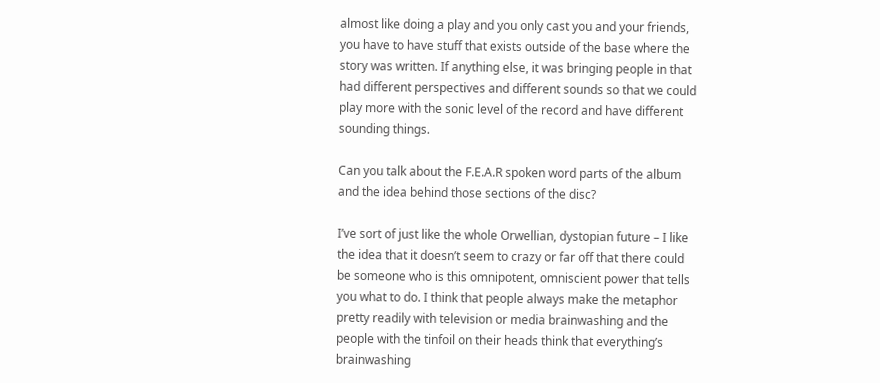almost like doing a play and you only cast you and your friends, you have to have stuff that exists outside of the base where the story was written. If anything else, it was bringing people in that had different perspectives and different sounds so that we could play more with the sonic level of the record and have different sounding things.

Can you talk about the F.E.A.R spoken word parts of the album and the idea behind those sections of the disc?

I’ve sort of just like the whole Orwellian, dystopian future – I like the idea that it doesn’t seem to crazy or far off that there could be someone who is this omnipotent, omniscient power that tells you what to do. I think that people always make the metaphor pretty readily with television or media brainwashing and the people with the tinfoil on their heads think that everything’s brainwashing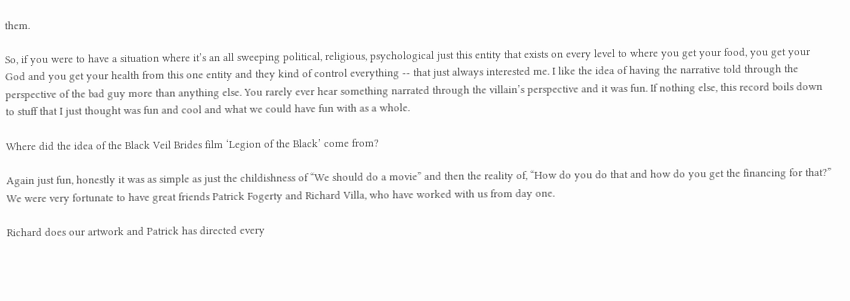them.

So, if you were to have a situation where it’s an all sweeping political, religious, psychological just this entity that exists on every level to where you get your food, you get your God and you get your health from this one entity and they kind of control everything -- that just always interested me. I like the idea of having the narrative told through the perspective of the bad guy more than anything else. You rarely ever hear something narrated through the villain’s perspective and it was fun. If nothing else, this record boils down to stuff that I just thought was fun and cool and what we could have fun with as a whole.

Where did the idea of the Black Veil Brides film ‘Legion of the Black’ come from?

Again just fun, honestly it was as simple as just the childishness of “We should do a movie” and then the reality of, “How do you do that and how do you get the financing for that?” We were very fortunate to have great friends Patrick Fogerty and Richard Villa, who have worked with us from day one.

Richard does our artwork and Patrick has directed every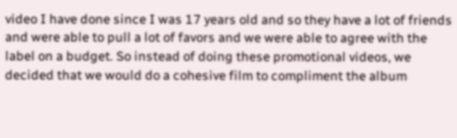video I have done since I was 17 years old and so they have a lot of friends and were able to pull a lot of favors and we were able to agree with the label on a budget. So instead of doing these promotional videos, we decided that we would do a cohesive film to compliment the album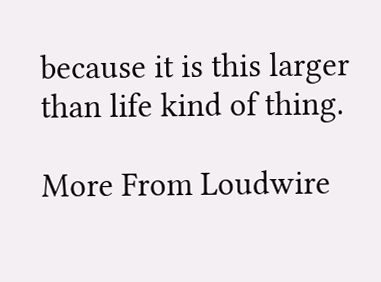because it is this larger than life kind of thing.

More From Loudwire